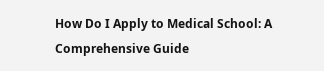How Do I Apply to Medical School: A Comprehensive Guide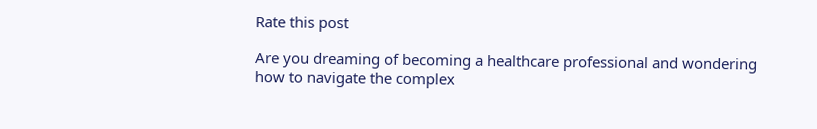Rate this post

Are you dreaming of becoming a healthcare professional and wondering how to navigate the complex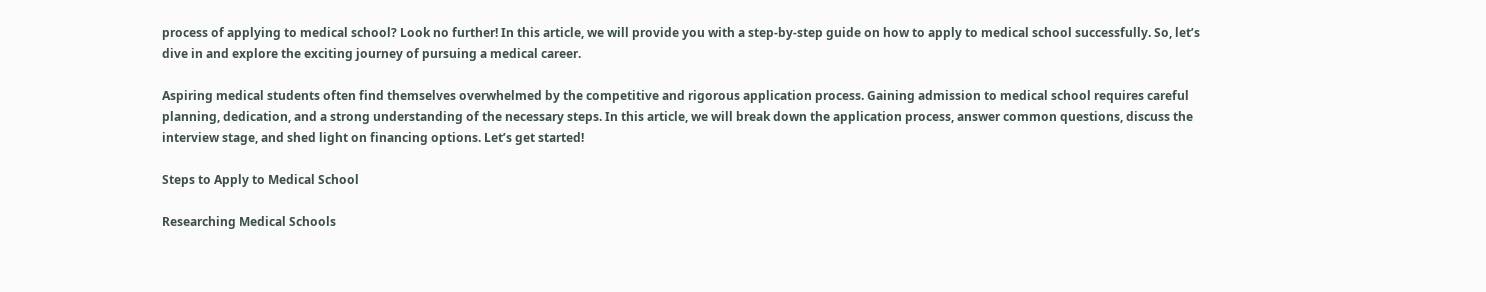process of applying to medical school? Look no further! In this article, we will provide you with a step-by-step guide on how to apply to medical school successfully. So, let’s dive in and explore the exciting journey of pursuing a medical career.

Aspiring medical students often find themselves overwhelmed by the competitive and rigorous application process. Gaining admission to medical school requires careful planning, dedication, and a strong understanding of the necessary steps. In this article, we will break down the application process, answer common questions, discuss the interview stage, and shed light on financing options. Let’s get started!

Steps to Apply to Medical School

Researching Medical Schools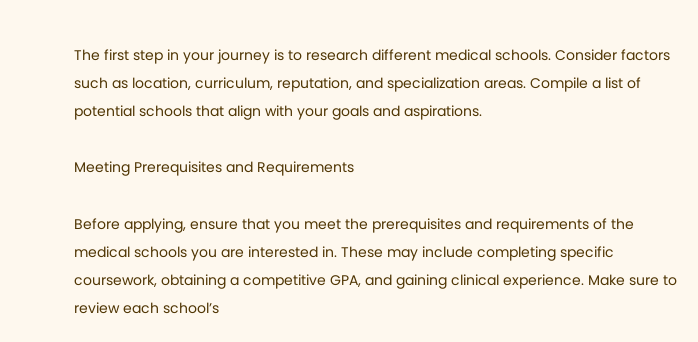The first step in your journey is to research different medical schools. Consider factors such as location, curriculum, reputation, and specialization areas. Compile a list of potential schools that align with your goals and aspirations.

Meeting Prerequisites and Requirements

Before applying, ensure that you meet the prerequisites and requirements of the medical schools you are interested in. These may include completing specific coursework, obtaining a competitive GPA, and gaining clinical experience. Make sure to review each school’s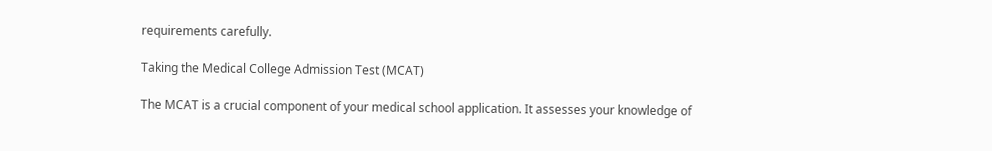requirements carefully.

Taking the Medical College Admission Test (MCAT)

The MCAT is a crucial component of your medical school application. It assesses your knowledge of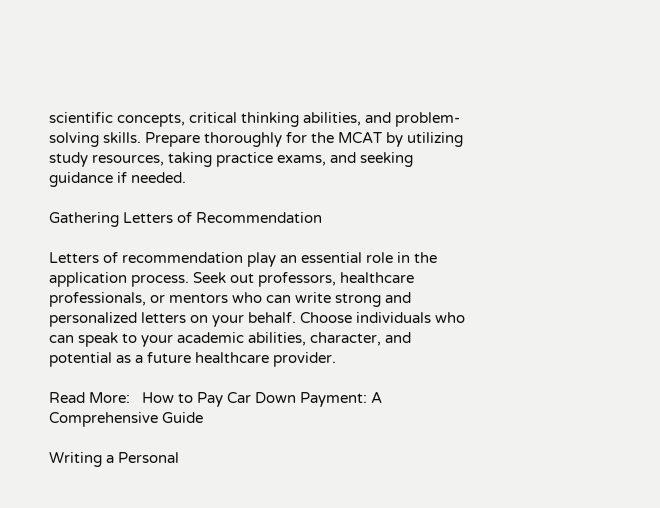scientific concepts, critical thinking abilities, and problem-solving skills. Prepare thoroughly for the MCAT by utilizing study resources, taking practice exams, and seeking guidance if needed.

Gathering Letters of Recommendation

Letters of recommendation play an essential role in the application process. Seek out professors, healthcare professionals, or mentors who can write strong and personalized letters on your behalf. Choose individuals who can speak to your academic abilities, character, and potential as a future healthcare provider.

Read More:   How to Pay Car Down Payment: A Comprehensive Guide

Writing a Personal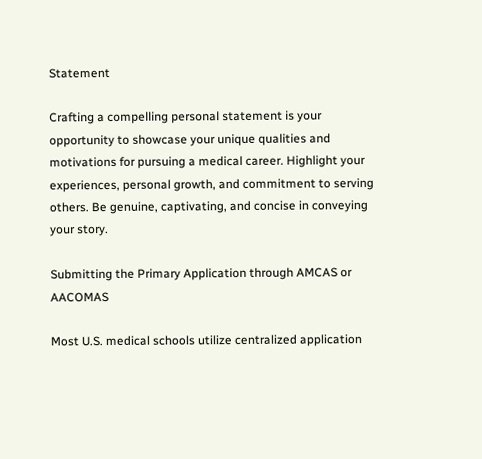Statement

Crafting a compelling personal statement is your opportunity to showcase your unique qualities and motivations for pursuing a medical career. Highlight your experiences, personal growth, and commitment to serving others. Be genuine, captivating, and concise in conveying your story.

Submitting the Primary Application through AMCAS or AACOMAS

Most U.S. medical schools utilize centralized application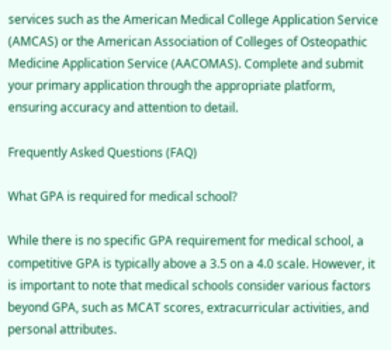services such as the American Medical College Application Service (AMCAS) or the American Association of Colleges of Osteopathic Medicine Application Service (AACOMAS). Complete and submit your primary application through the appropriate platform, ensuring accuracy and attention to detail.

Frequently Asked Questions (FAQ)

What GPA is required for medical school?

While there is no specific GPA requirement for medical school, a competitive GPA is typically above a 3.5 on a 4.0 scale. However, it is important to note that medical schools consider various factors beyond GPA, such as MCAT scores, extracurricular activities, and personal attributes.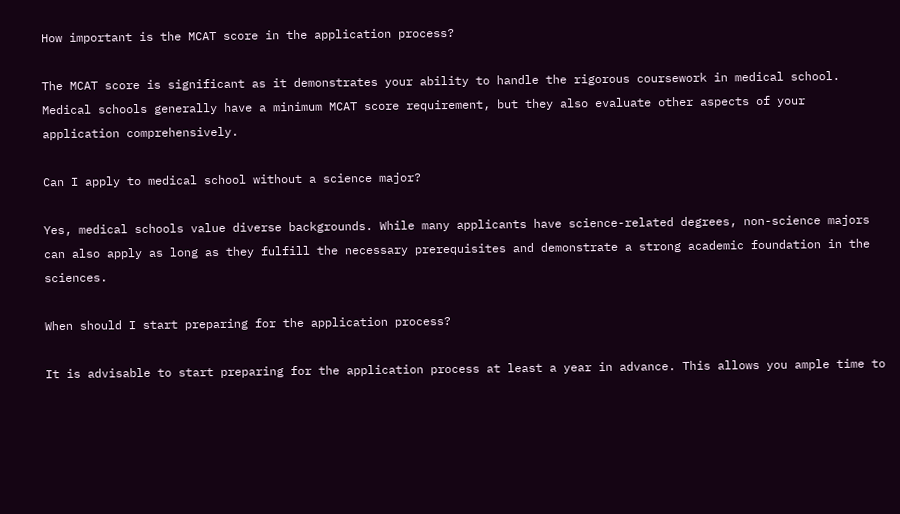How important is the MCAT score in the application process?

The MCAT score is significant as it demonstrates your ability to handle the rigorous coursework in medical school. Medical schools generally have a minimum MCAT score requirement, but they also evaluate other aspects of your application comprehensively.

Can I apply to medical school without a science major?

Yes, medical schools value diverse backgrounds. While many applicants have science-related degrees, non-science majors can also apply as long as they fulfill the necessary prerequisites and demonstrate a strong academic foundation in the sciences.

When should I start preparing for the application process?

It is advisable to start preparing for the application process at least a year in advance. This allows you ample time to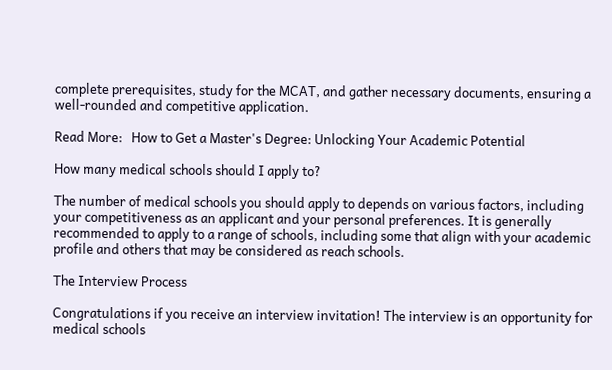complete prerequisites, study for the MCAT, and gather necessary documents, ensuring a well-rounded and competitive application.

Read More:   How to Get a Master's Degree: Unlocking Your Academic Potential

How many medical schools should I apply to?

The number of medical schools you should apply to depends on various factors, including your competitiveness as an applicant and your personal preferences. It is generally recommended to apply to a range of schools, including some that align with your academic profile and others that may be considered as reach schools.

The Interview Process

Congratulations if you receive an interview invitation! The interview is an opportunity for medical schools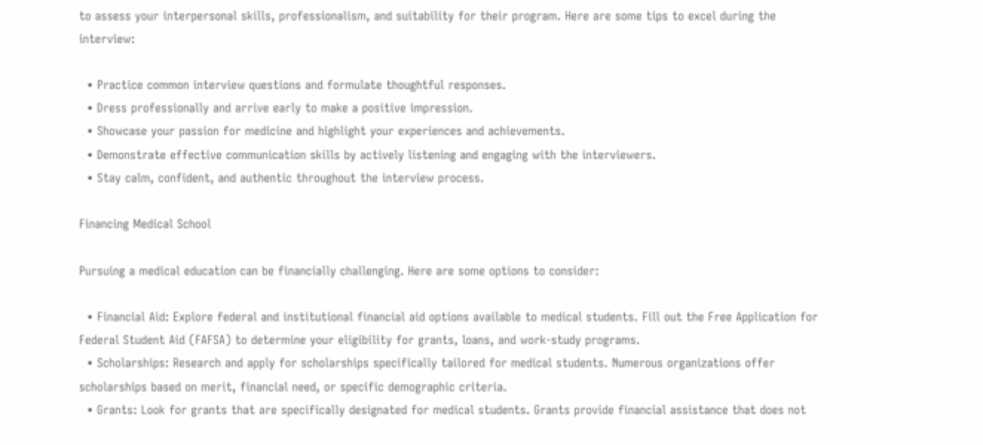to assess your interpersonal skills, professionalism, and suitability for their program. Here are some tips to excel during the interview:

  • Practice common interview questions and formulate thoughtful responses.
  • Dress professionally and arrive early to make a positive impression.
  • Showcase your passion for medicine and highlight your experiences and achievements.
  • Demonstrate effective communication skills by actively listening and engaging with the interviewers.
  • Stay calm, confident, and authentic throughout the interview process.

Financing Medical School

Pursuing a medical education can be financially challenging. Here are some options to consider:

  • Financial Aid: Explore federal and institutional financial aid options available to medical students. Fill out the Free Application for Federal Student Aid (FAFSA) to determine your eligibility for grants, loans, and work-study programs.
  • Scholarships: Research and apply for scholarships specifically tailored for medical students. Numerous organizations offer scholarships based on merit, financial need, or specific demographic criteria.
  • Grants: Look for grants that are specifically designated for medical students. Grants provide financial assistance that does not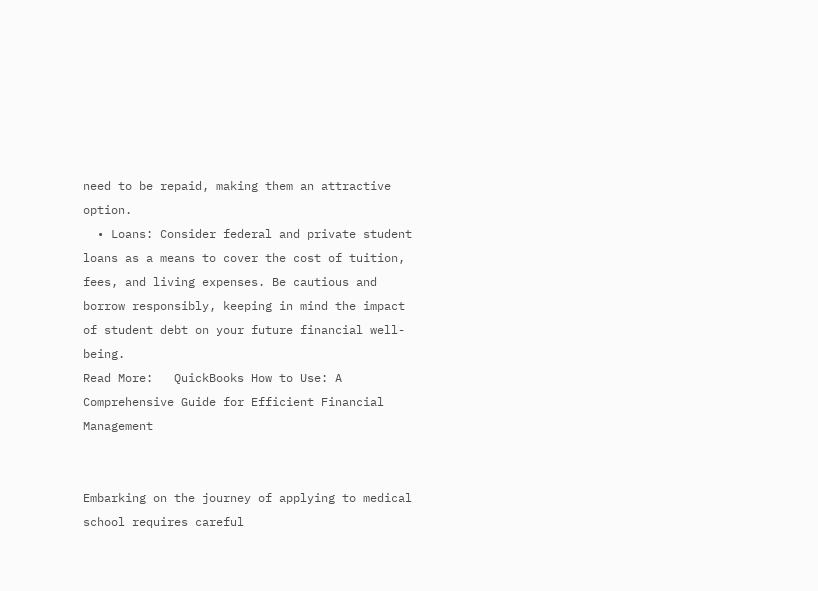need to be repaid, making them an attractive option.
  • Loans: Consider federal and private student loans as a means to cover the cost of tuition, fees, and living expenses. Be cautious and borrow responsibly, keeping in mind the impact of student debt on your future financial well-being.
Read More:   QuickBooks How to Use: A Comprehensive Guide for Efficient Financial Management


Embarking on the journey of applying to medical school requires careful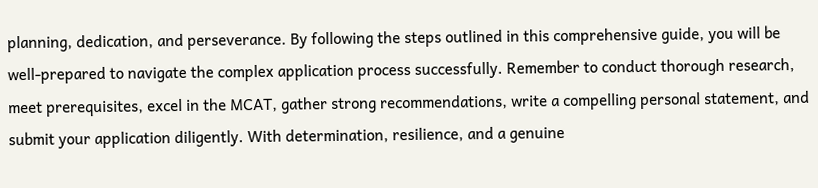planning, dedication, and perseverance. By following the steps outlined in this comprehensive guide, you will be well-prepared to navigate the complex application process successfully. Remember to conduct thorough research, meet prerequisites, excel in the MCAT, gather strong recommendations, write a compelling personal statement, and submit your application diligently. With determination, resilience, and a genuine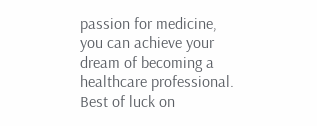passion for medicine, you can achieve your dream of becoming a healthcare professional. Best of luck on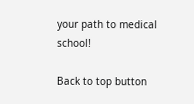your path to medical school!

Back to top button